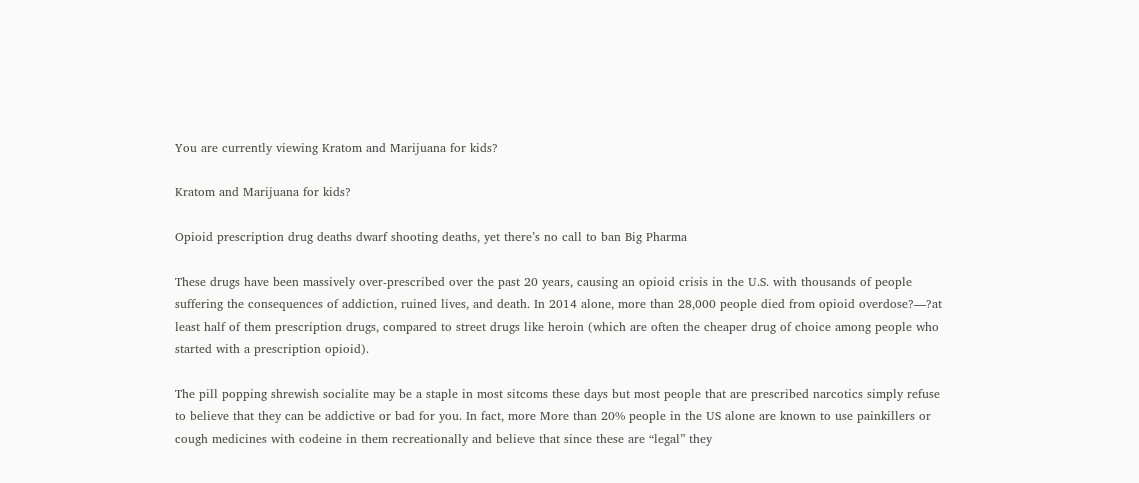You are currently viewing Kratom and Marijuana for kids?

Kratom and Marijuana for kids?

Opioid prescription drug deaths dwarf shooting deaths, yet there’s no call to ban Big Pharma

These drugs have been massively over-prescribed over the past 20 years, causing an opioid crisis in the U.S. with thousands of people suffering the consequences of addiction, ruined lives, and death. In 2014 alone, more than 28,000 people died from opioid overdose?—?at least half of them prescription drugs, compared to street drugs like heroin (which are often the cheaper drug of choice among people who started with a prescription opioid).

The pill popping shrewish socialite may be a staple in most sitcoms these days but most people that are prescribed narcotics simply refuse to believe that they can be addictive or bad for you. In fact, more More than 20% people in the US alone are known to use painkillers or cough medicines with codeine in them recreationally and believe that since these are “legal” they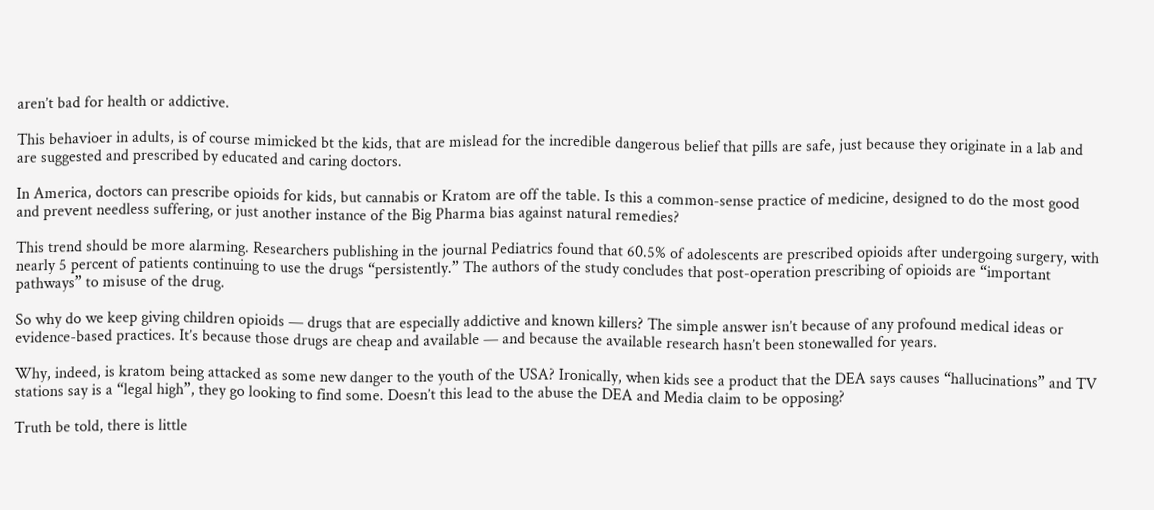aren’t bad for health or addictive.

This behavioer in adults, is of course mimicked bt the kids, that are mislead for the incredible dangerous belief that pills are safe, just because they originate in a lab and are suggested and prescribed by educated and caring doctors.

In America, doctors can prescribe opioids for kids, but cannabis or Kratom are off the table. Is this a common-sense practice of medicine, designed to do the most good and prevent needless suffering, or just another instance of the Big Pharma bias against natural remedies?

This trend should be more alarming. Researchers publishing in the journal Pediatrics found that 60.5% of adolescents are prescribed opioids after undergoing surgery, with nearly 5 percent of patients continuing to use the drugs “persistently.” The authors of the study concludes that post-operation prescribing of opioids are “important pathways” to misuse of the drug.

So why do we keep giving children opioids — drugs that are especially addictive and known killers? The simple answer isn’t because of any profound medical ideas or evidence-based practices. It’s because those drugs are cheap and available — and because the available research hasn’t been stonewalled for years.

Why, indeed, is kratom being attacked as some new danger to the youth of the USA? Ironically, when kids see a product that the DEA says causes “hallucinations” and TV stations say is a “legal high”, they go looking to find some. Doesn’t this lead to the abuse the DEA and Media claim to be opposing?

Truth be told, there is little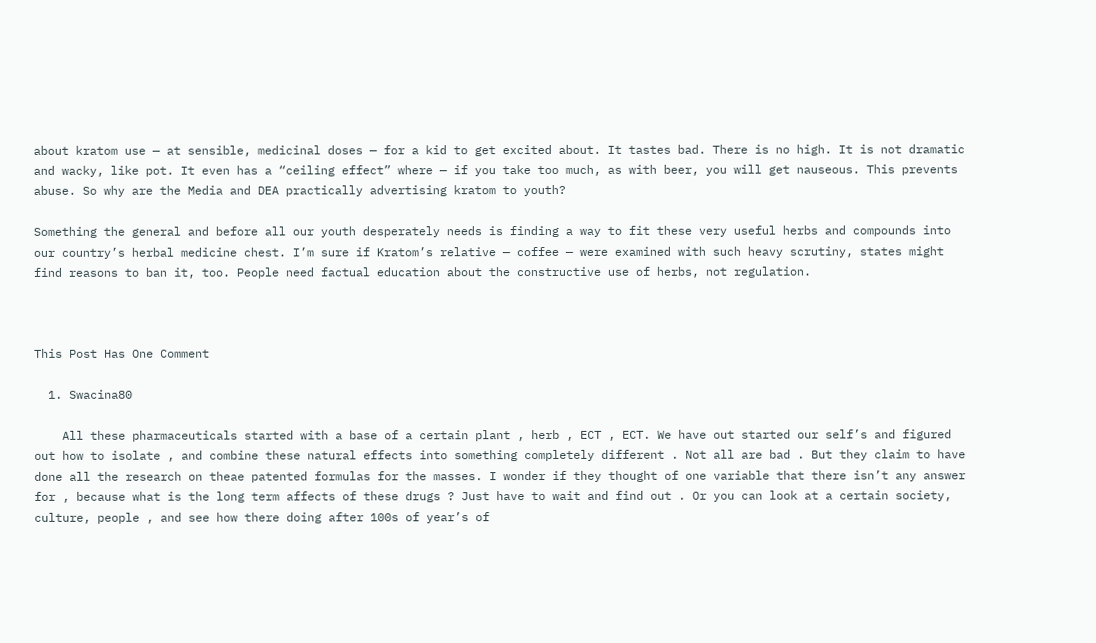about kratom use — at sensible, medicinal doses — for a kid to get excited about. It tastes bad. There is no high. It is not dramatic and wacky, like pot. It even has a “ceiling effect” where — if you take too much, as with beer, you will get nauseous. This prevents abuse. So why are the Media and DEA practically advertising kratom to youth?

Something the general and before all our youth desperately needs is finding a way to fit these very useful herbs and compounds into our country’s herbal medicine chest. I’m sure if Kratom’s relative — coffee — were examined with such heavy scrutiny, states might find reasons to ban it, too. People need factual education about the constructive use of herbs, not regulation.



This Post Has One Comment

  1. Swacina80

    All these pharmaceuticals started with a base of a certain plant , herb , ECT , ECT. We have out started our self’s and figured out how to isolate , and combine these natural effects into something completely different . Not all are bad . But they claim to have done all the research on theae patented formulas for the masses. I wonder if they thought of one variable that there isn’t any answer for , because what is the long term affects of these drugs ? Just have to wait and find out . Or you can look at a certain society, culture, people , and see how there doing after 100s of year’s of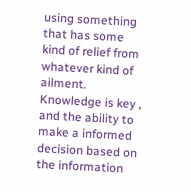using something that has some kind of relief from whatever kind of ailment. Knowledge is key , and the ability to make a informed decision based on the information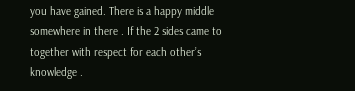you have gained. There is a happy middle somewhere in there . If the 2 sides came to together with respect for each other’s knowledge .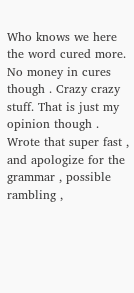Who knows we here the word cured more. No money in cures though . Crazy crazy stuff. That is just my opinion though . Wrote that super fast , and apologize for the grammar , possible rambling ,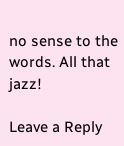no sense to the words. All that jazz!

Leave a Reply